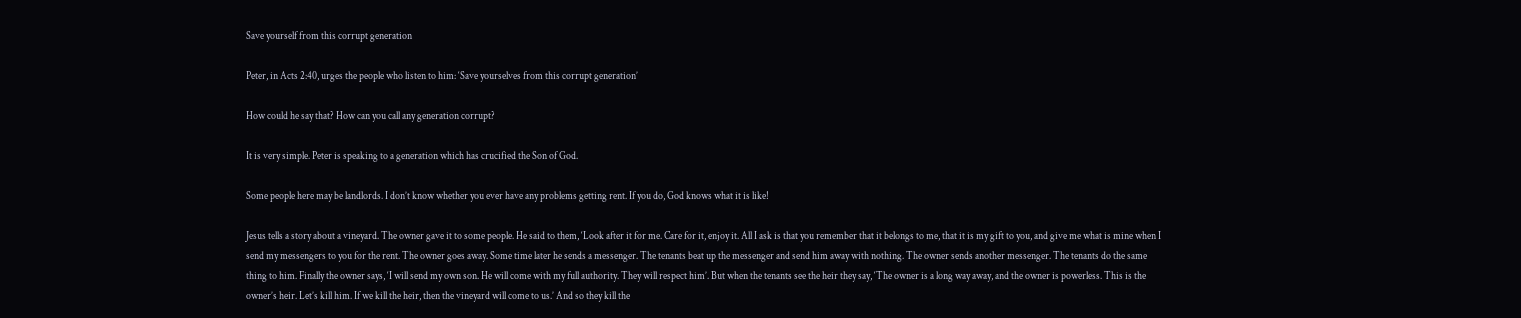Save yourself from this corrupt generation

Peter, in Acts 2:40, urges the people who listen to him: ‘Save yourselves from this corrupt generation’

How could he say that? How can you call any generation corrupt?

It is very simple. Peter is speaking to a generation which has crucified the Son of God.

Some people here may be landlords. I don’t know whether you ever have any problems getting rent. If you do, God knows what it is like!

Jesus tells a story about a vineyard. The owner gave it to some people. He said to them, ‘Look after it for me. Care for it, enjoy it. All I ask is that you remember that it belongs to me, that it is my gift to you, and give me what is mine when I send my messengers to you for the rent. The owner goes away. Some time later he sends a messenger. The tenants beat up the messenger and send him away with nothing. The owner sends another messenger. The tenants do the same thing to him. Finally the owner says, ‘I will send my own son. He will come with my full authority. They will respect him’. But when the tenants see the heir they say, ‘The owner is a long way away, and the owner is powerless. This is the owner’s heir. Let’s kill him. If we kill the heir, then the vineyard will come to us.’ And so they kill the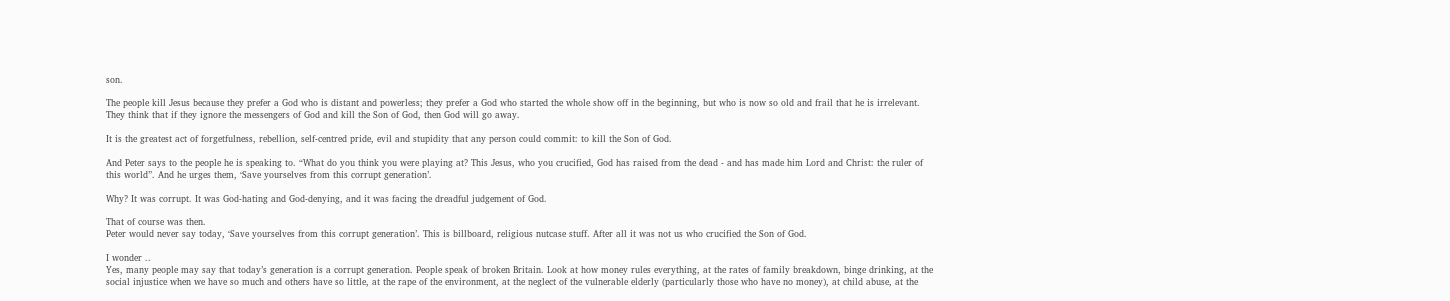son.

The people kill Jesus because they prefer a God who is distant and powerless; they prefer a God who started the whole show off in the beginning, but who is now so old and frail that he is irrelevant. They think that if they ignore the messengers of God and kill the Son of God, then God will go away.

It is the greatest act of forgetfulness, rebellion, self-centred pride, evil and stupidity that any person could commit: to kill the Son of God.

And Peter says to the people he is speaking to. “What do you think you were playing at? This Jesus, who you crucified, God has raised from the dead - and has made him Lord and Christ: the ruler of this world”. And he urges them, ‘Save yourselves from this corrupt generation’.

Why? It was corrupt. It was God-hating and God-denying, and it was facing the dreadful judgement of God.

That of course was then.
Peter would never say today, ‘Save yourselves from this corrupt generation’. This is billboard, religious nutcase stuff. After all it was not us who crucified the Son of God.

I wonder ..
Yes, many people may say that today’s generation is a corrupt generation. People speak of broken Britain. Look at how money rules everything, at the rates of family breakdown, binge drinking, at the social injustice when we have so much and others have so little, at the rape of the environment, at the neglect of the vulnerable elderly (particularly those who have no money), at child abuse, at the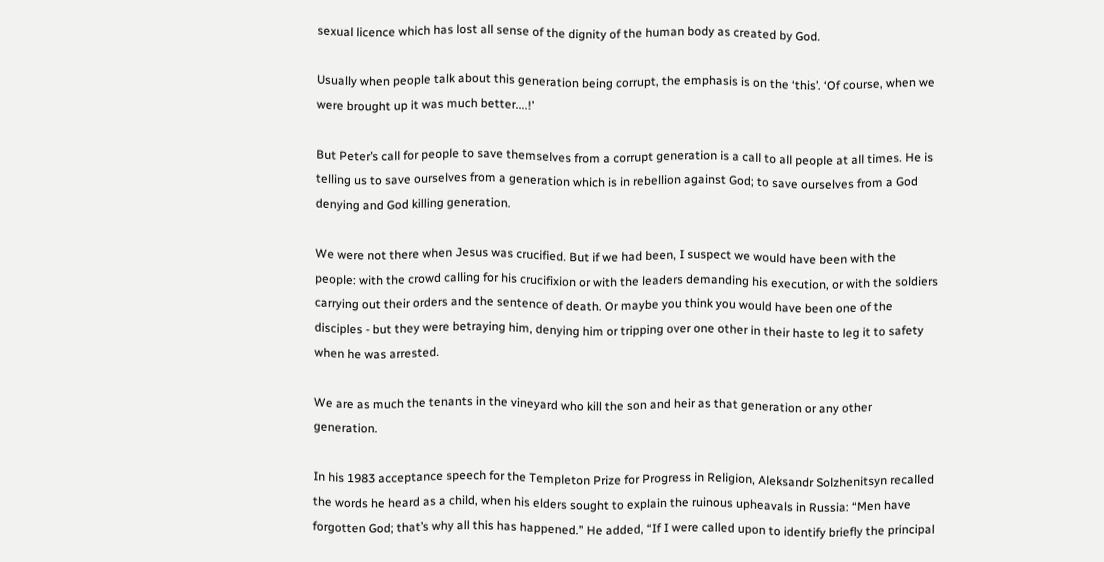sexual licence which has lost all sense of the dignity of the human body as created by God.

Usually when people talk about this generation being corrupt, the emphasis is on the ‘this’. ‘Of course, when we were brought up it was much better....!’

But Peter’s call for people to save themselves from a corrupt generation is a call to all people at all times. He is telling us to save ourselves from a generation which is in rebellion against God; to save ourselves from a God denying and God killing generation.

We were not there when Jesus was crucified. But if we had been, I suspect we would have been with the people: with the crowd calling for his crucifixion or with the leaders demanding his execution, or with the soldiers carrying out their orders and the sentence of death. Or maybe you think you would have been one of the disciples - but they were betraying him, denying him or tripping over one other in their haste to leg it to safety when he was arrested.

We are as much the tenants in the vineyard who kill the son and heir as that generation or any other generation.

In his 1983 acceptance speech for the Templeton Prize for Progress in Religion, Aleksandr Solzhenitsyn recalled the words he heard as a child, when his elders sought to explain the ruinous upheavals in Russia: “Men have forgotten God; that’s why all this has happened.” He added, “If I were called upon to identify briefly the principal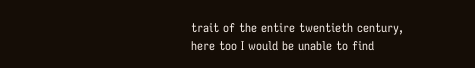trait of the entire twentieth century, here too I would be unable to find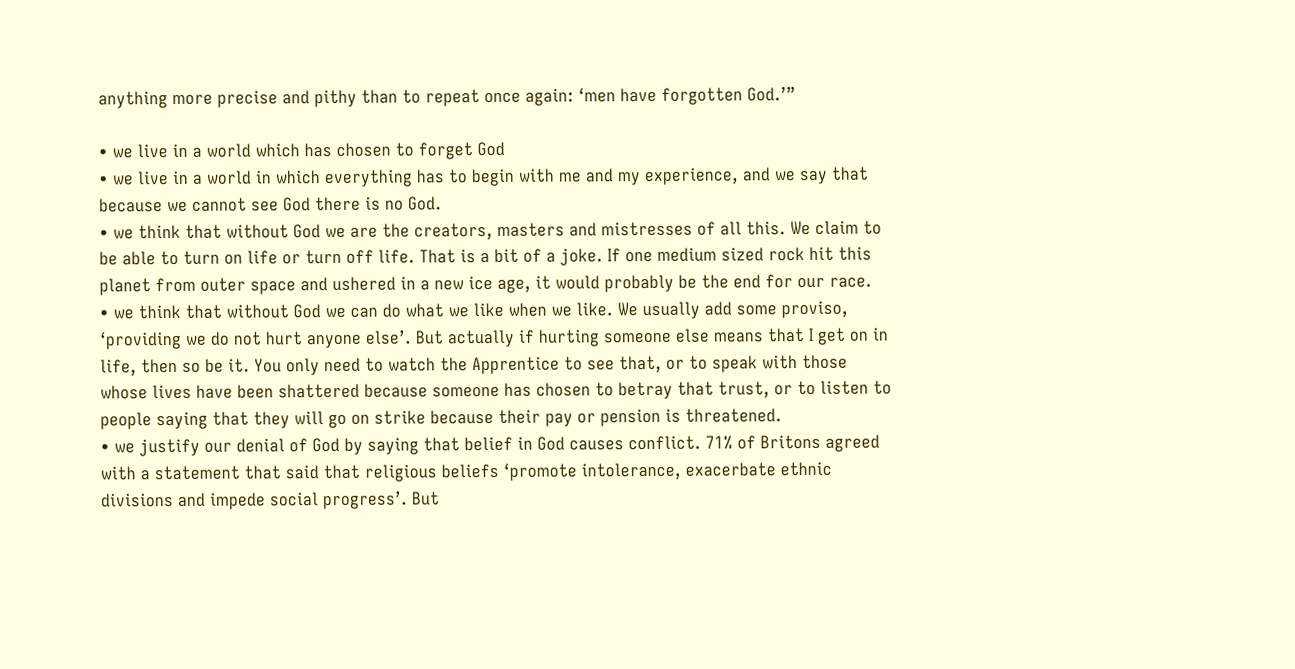anything more precise and pithy than to repeat once again: ‘men have forgotten God.’”

• we live in a world which has chosen to forget God
• we live in a world in which everything has to begin with me and my experience, and we say that because we cannot see God there is no God.
• we think that without God we are the creators, masters and mistresses of all this. We claim to be able to turn on life or turn off life. That is a bit of a joke. If one medium sized rock hit this planet from outer space and ushered in a new ice age, it would probably be the end for our race.
• we think that without God we can do what we like when we like. We usually add some proviso, ‘providing we do not hurt anyone else’. But actually if hurting someone else means that I get on in life, then so be it. You only need to watch the Apprentice to see that, or to speak with those whose lives have been shattered because someone has chosen to betray that trust, or to listen to people saying that they will go on strike because their pay or pension is threatened.
• we justify our denial of God by saying that belief in God causes conflict. 71% of Britons agreed with a statement that said that religious beliefs ‘promote intolerance, exacerbate ethnic divisions and impede social progress’. But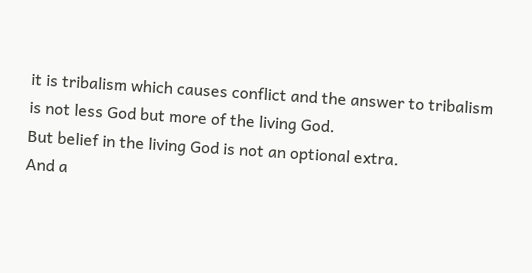it is tribalism which causes conflict and the answer to tribalism is not less God but more of the living God.
But belief in the living God is not an optional extra.
And a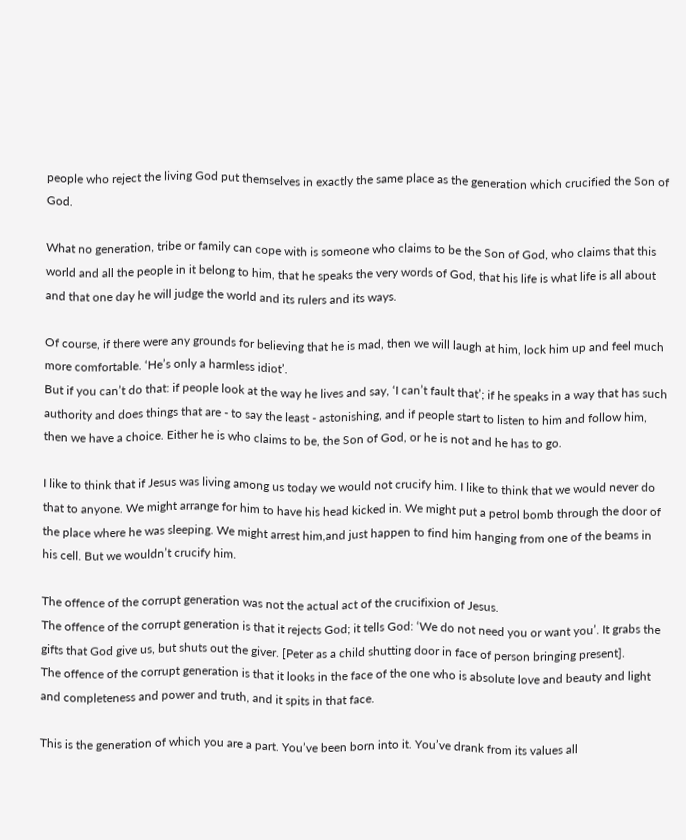people who reject the living God put themselves in exactly the same place as the generation which crucified the Son of God.

What no generation, tribe or family can cope with is someone who claims to be the Son of God, who claims that this world and all the people in it belong to him, that he speaks the very words of God, that his life is what life is all about and that one day he will judge the world and its rulers and its ways.

Of course, if there were any grounds for believing that he is mad, then we will laugh at him, lock him up and feel much more comfortable. ‘He’s only a harmless idiot’.
But if you can’t do that: if people look at the way he lives and say, ‘I can’t fault that’; if he speaks in a way that has such authority and does things that are - to say the least - astonishing, and if people start to listen to him and follow him, then we have a choice. Either he is who claims to be, the Son of God, or he is not and he has to go.

I like to think that if Jesus was living among us today we would not crucify him. I like to think that we would never do that to anyone. We might arrange for him to have his head kicked in. We might put a petrol bomb through the door of the place where he was sleeping. We might arrest him,and just happen to find him hanging from one of the beams in his cell. But we wouldn’t crucify him.

The offence of the corrupt generation was not the actual act of the crucifixion of Jesus.
The offence of the corrupt generation is that it rejects God; it tells God: ‘We do not need you or want you’. It grabs the gifts that God give us, but shuts out the giver. [Peter as a child shutting door in face of person bringing present].
The offence of the corrupt generation is that it looks in the face of the one who is absolute love and beauty and light and completeness and power and truth, and it spits in that face.

This is the generation of which you are a part. You’ve been born into it. You’ve drank from its values all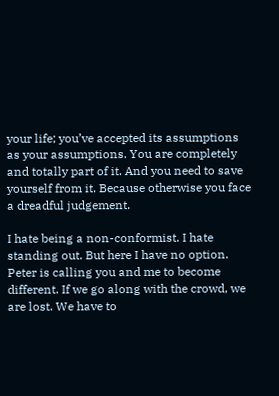your life; you’ve accepted its assumptions as your assumptions. You are completely and totally part of it. And you need to save yourself from it. Because otherwise you face a dreadful judgement.

I hate being a non-conformist. I hate standing out. But here I have no option. Peter is calling you and me to become different. If we go along with the crowd, we are lost. We have to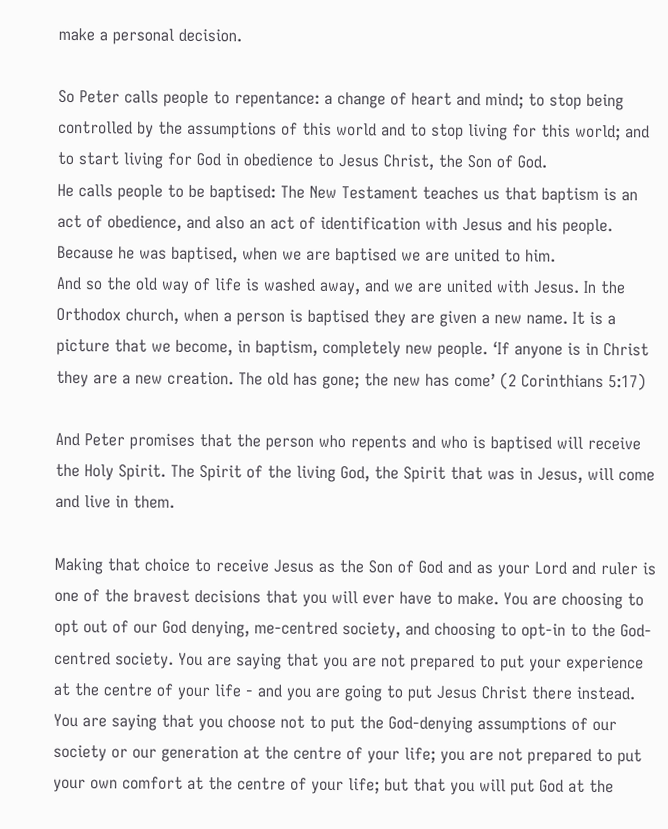make a personal decision.

So Peter calls people to repentance: a change of heart and mind; to stop being controlled by the assumptions of this world and to stop living for this world; and to start living for God in obedience to Jesus Christ, the Son of God.
He calls people to be baptised: The New Testament teaches us that baptism is an act of obedience, and also an act of identification with Jesus and his people.
Because he was baptised, when we are baptised we are united to him.
And so the old way of life is washed away, and we are united with Jesus. In the Orthodox church, when a person is baptised they are given a new name. It is a picture that we become, in baptism, completely new people. ‘If anyone is in Christ they are a new creation. The old has gone; the new has come’ (2 Corinthians 5:17)

And Peter promises that the person who repents and who is baptised will receive the Holy Spirit. The Spirit of the living God, the Spirit that was in Jesus, will come and live in them.

Making that choice to receive Jesus as the Son of God and as your Lord and ruler is one of the bravest decisions that you will ever have to make. You are choosing to opt out of our God denying, me-centred society, and choosing to opt-in to the God-centred society. You are saying that you are not prepared to put your experience at the centre of your life - and you are going to put Jesus Christ there instead. You are saying that you choose not to put the God-denying assumptions of our society or our generation at the centre of your life; you are not prepared to put your own comfort at the centre of your life; but that you will put God at the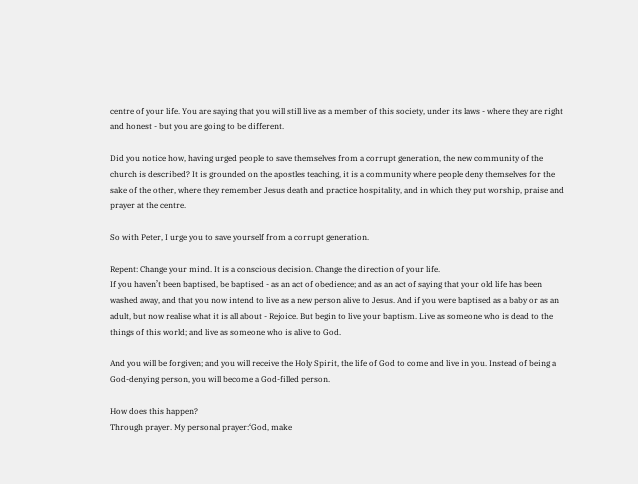centre of your life. You are saying that you will still live as a member of this society, under its laws - where they are right and honest - but you are going to be different.

Did you notice how, having urged people to save themselves from a corrupt generation, the new community of the church is described? It is grounded on the apostles teaching, it is a community where people deny themselves for the sake of the other, where they remember Jesus death and practice hospitality, and in which they put worship, praise and prayer at the centre.

So with Peter, I urge you to save yourself from a corrupt generation.

Repent: Change your mind. It is a conscious decision. Change the direction of your life.
If you haven’t been baptised, be baptised - as an act of obedience; and as an act of saying that your old life has been washed away, and that you now intend to live as a new person alive to Jesus. And if you were baptised as a baby or as an adult, but now realise what it is all about - Rejoice. But begin to live your baptism. Live as someone who is dead to the things of this world; and live as someone who is alive to God.

And you will be forgiven; and you will receive the Holy Spirit, the life of God to come and live in you. Instead of being a God-denying person, you will become a God-filled person.

How does this happen?
Through prayer. My personal prayer:‘God, make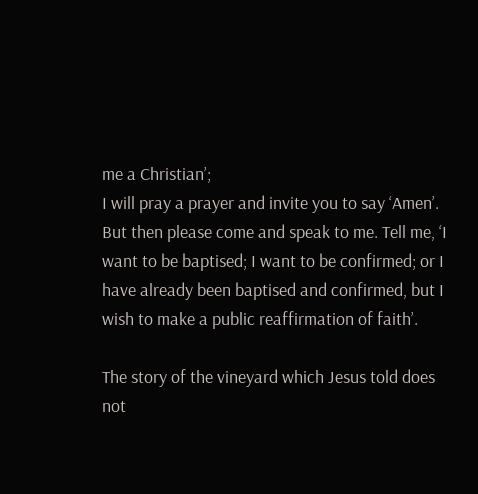me a Christian’;
I will pray a prayer and invite you to say ‘Amen’. But then please come and speak to me. Tell me, ‘I want to be baptised; I want to be confirmed; or I have already been baptised and confirmed, but I wish to make a public reaffirmation of faith’.

The story of the vineyard which Jesus told does not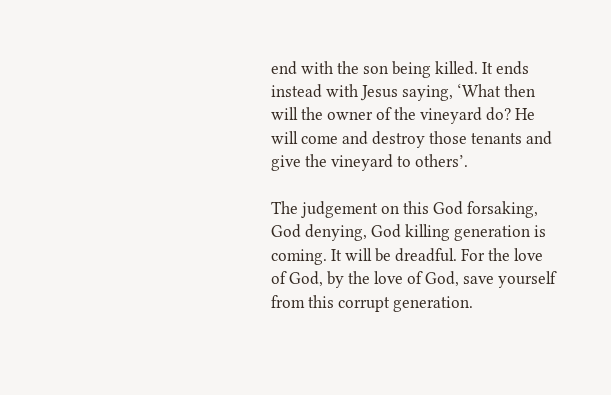end with the son being killed. It ends instead with Jesus saying, ‘What then will the owner of the vineyard do? He will come and destroy those tenants and give the vineyard to others’.

The judgement on this God forsaking, God denying, God killing generation is coming. It will be dreadful. For the love of God, by the love of God, save yourself from this corrupt generation.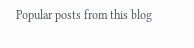Popular posts from this blog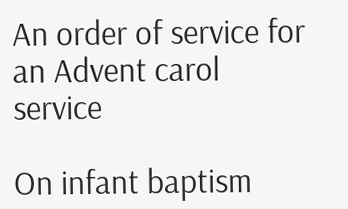An order of service for an Advent carol service

On infant baptism